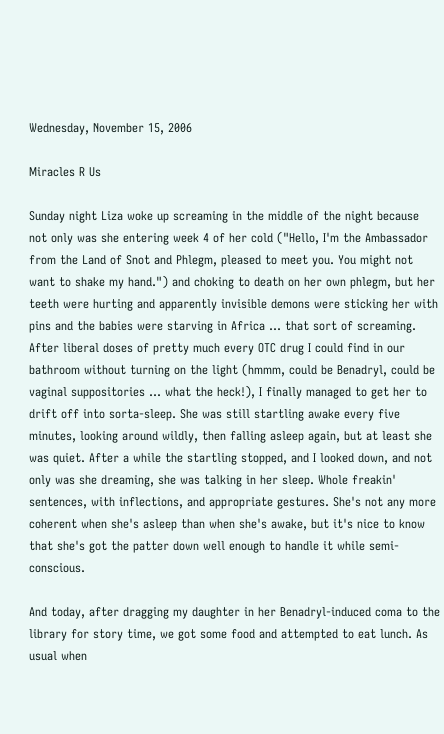Wednesday, November 15, 2006

Miracles R Us

Sunday night Liza woke up screaming in the middle of the night because not only was she entering week 4 of her cold ("Hello, I'm the Ambassador from the Land of Snot and Phlegm, pleased to meet you. You might not want to shake my hand.") and choking to death on her own phlegm, but her teeth were hurting and apparently invisible demons were sticking her with pins and the babies were starving in Africa ... that sort of screaming. After liberal doses of pretty much every OTC drug I could find in our bathroom without turning on the light (hmmm, could be Benadryl, could be vaginal suppositories ... what the heck!), I finally managed to get her to drift off into sorta-sleep. She was still startling awake every five minutes, looking around wildly, then falling asleep again, but at least she was quiet. After a while the startling stopped, and I looked down, and not only was she dreaming, she was talking in her sleep. Whole freakin' sentences, with inflections, and appropriate gestures. She's not any more coherent when she's asleep than when she's awake, but it's nice to know that she's got the patter down well enough to handle it while semi-conscious.

And today, after dragging my daughter in her Benadryl-induced coma to the library for story time, we got some food and attempted to eat lunch. As usual when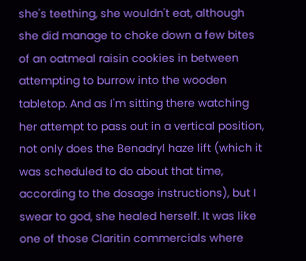she's teething, she wouldn't eat, although she did manage to choke down a few bites of an oatmeal raisin cookies in between attempting to burrow into the wooden tabletop. And as I'm sitting there watching her attempt to pass out in a vertical position, not only does the Benadryl haze lift (which it was scheduled to do about that time, according to the dosage instructions), but I swear to god, she healed herself. It was like one of those Claritin commercials where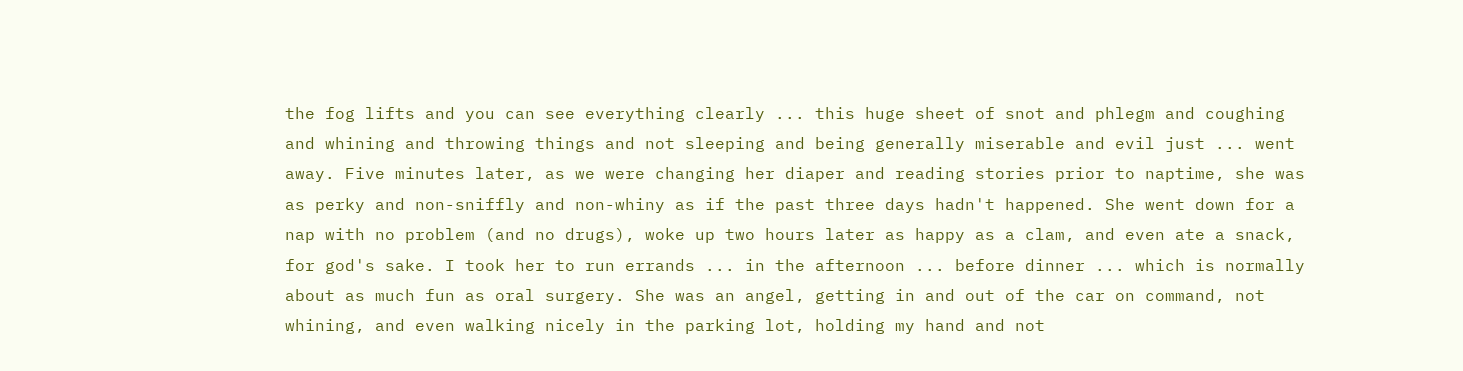the fog lifts and you can see everything clearly ... this huge sheet of snot and phlegm and coughing and whining and throwing things and not sleeping and being generally miserable and evil just ... went away. Five minutes later, as we were changing her diaper and reading stories prior to naptime, she was as perky and non-sniffly and non-whiny as if the past three days hadn't happened. She went down for a nap with no problem (and no drugs), woke up two hours later as happy as a clam, and even ate a snack, for god's sake. I took her to run errands ... in the afternoon ... before dinner ... which is normally about as much fun as oral surgery. She was an angel, getting in and out of the car on command, not whining, and even walking nicely in the parking lot, holding my hand and not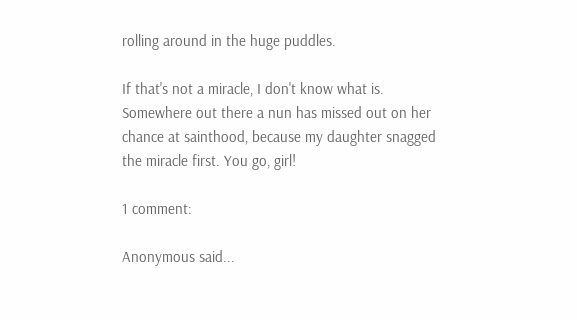rolling around in the huge puddles.

If that's not a miracle, I don't know what is. Somewhere out there a nun has missed out on her chance at sainthood, because my daughter snagged the miracle first. You go, girl!

1 comment:

Anonymous said...